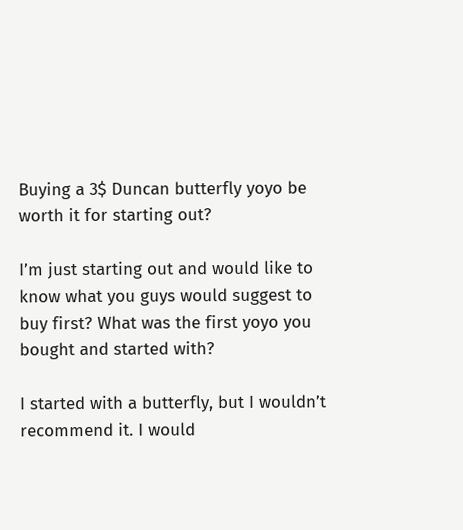Buying a 3$ Duncan butterfly yoyo be worth it for starting out?

I’m just starting out and would like to know what you guys would suggest to buy first? What was the first yoyo you bought and started with?

I started with a butterfly, but I wouldn’t recommend it. I would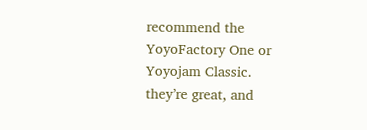recommend the YoyoFactory One or Yoyojam Classic. they’re great, and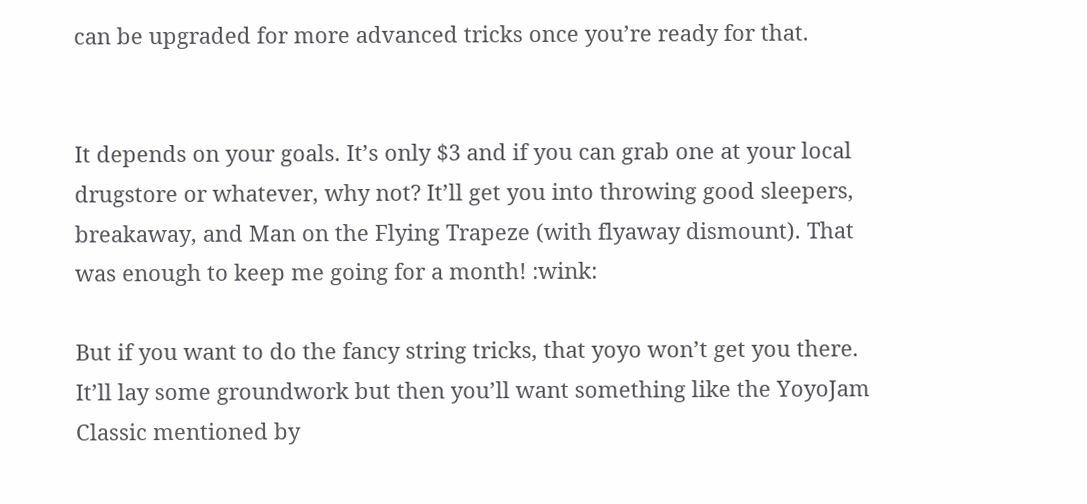can be upgraded for more advanced tricks once you’re ready for that.


It depends on your goals. It’s only $3 and if you can grab one at your local drugstore or whatever, why not? It’ll get you into throwing good sleepers, breakaway, and Man on the Flying Trapeze (with flyaway dismount). That was enough to keep me going for a month! :wink:

But if you want to do the fancy string tricks, that yoyo won’t get you there. It’ll lay some groundwork but then you’ll want something like the YoyoJam Classic mentioned by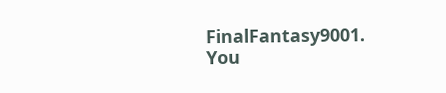FinalFantasy9001. You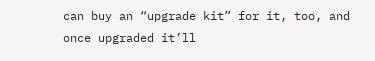can buy an “upgrade kit” for it, too, and once upgraded it’ll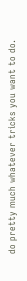do pretty much whatever tricks you want to do.